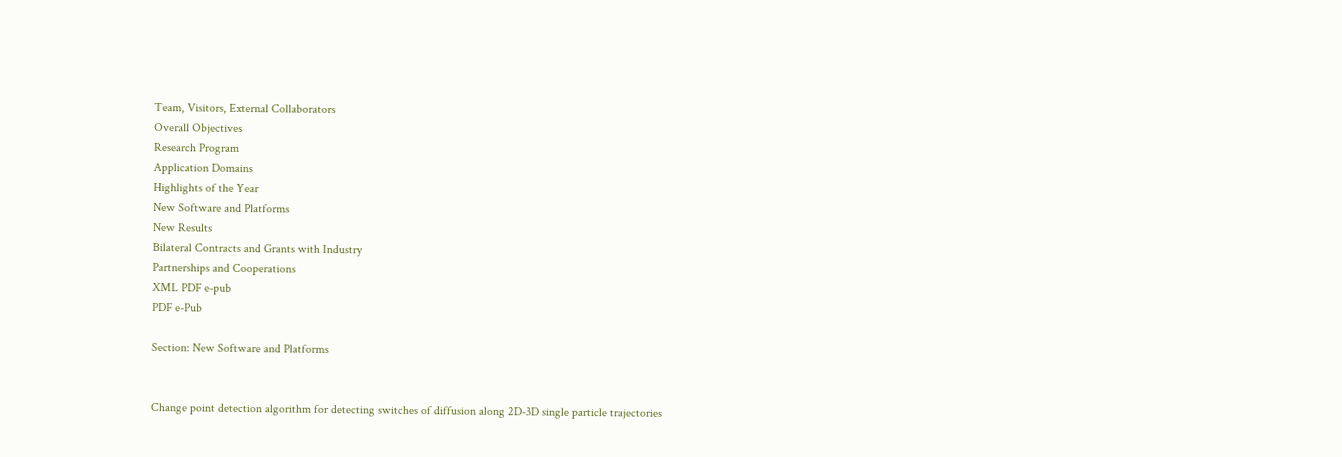Team, Visitors, External Collaborators
Overall Objectives
Research Program
Application Domains
Highlights of the Year
New Software and Platforms
New Results
Bilateral Contracts and Grants with Industry
Partnerships and Cooperations
XML PDF e-pub
PDF e-Pub

Section: New Software and Platforms


Change point detection algorithm for detecting switches of diffusion along 2D-3D single particle trajectories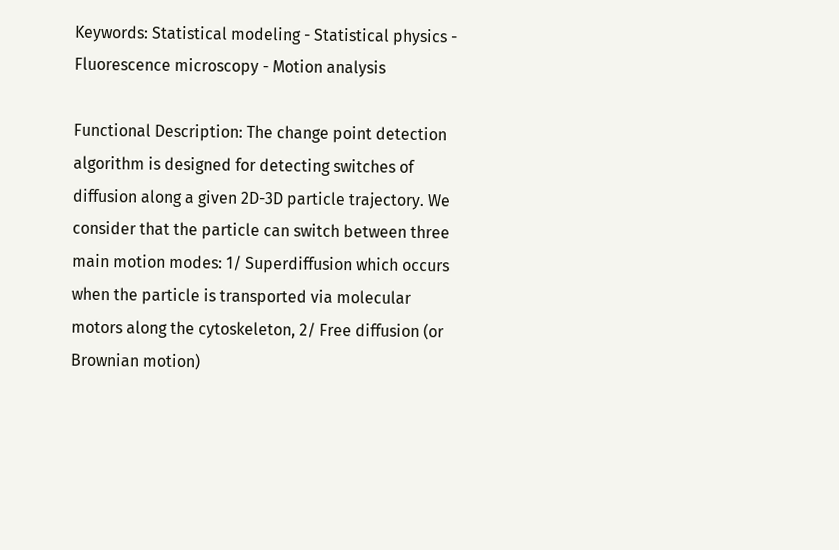Keywords: Statistical modeling - Statistical physics - Fluorescence microscopy - Motion analysis

Functional Description: The change point detection algorithm is designed for detecting switches of diffusion along a given 2D-3D particle trajectory. We consider that the particle can switch between three main motion modes: 1/ Superdiffusion which occurs when the particle is transported via molecular motors along the cytoskeleton, 2/ Free diffusion (or Brownian motion)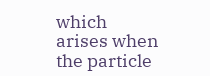which arises when the particle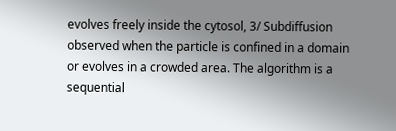evolves freely inside the cytosol, 3/ Subdiffusion observed when the particle is confined in a domain or evolves in a crowded area. The algorithm is a sequential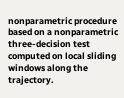nonparametric procedure based on a nonparametric three-decision test computed on local sliding windows along the trajectory.